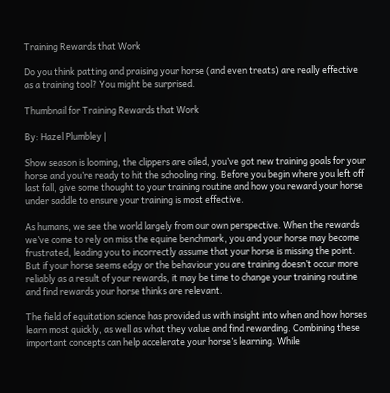Training Rewards that Work

Do you think patting and praising your horse (and even treats) are really effective as a training tool? You might be surprised.

Thumbnail for Training Rewards that Work

By: Hazel Plumbley |

Show season is looming, the clippers are oiled, you’ve got new training goals for your horse and you’re ready to hit the schooling ring. Before you begin where you left off last fall, give some thought to your training routine and how you reward your horse under saddle to ensure your training is most effective.

As humans, we see the world largely from our own perspective. When the rewards we’ve come to rely on miss the equine benchmark, you and your horse may become frustrated, leading you to incorrectly assume that your horse is missing the point. But if your horse seems edgy or the behaviour you are training doesn’t occur more reliably as a result of your rewards, it may be time to change your training routine and find rewards your horse thinks are relevant.

The field of equitation science has provided us with insight into when and how horses learn most quickly, as well as what they value and find rewarding. Combining these important concepts can help accelerate your horse’s learning. While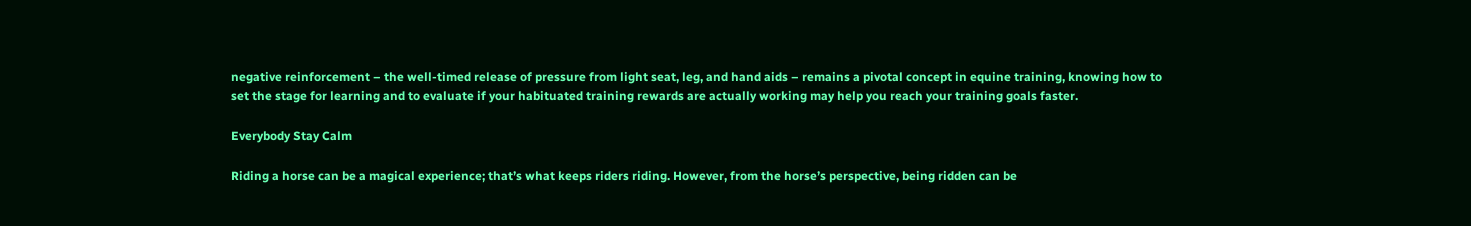negative reinforcement – the well-timed release of pressure from light seat, leg, and hand aids – remains a pivotal concept in equine training, knowing how to set the stage for learning and to evaluate if your habituated training rewards are actually working may help you reach your training goals faster.

Everybody Stay Calm

Riding a horse can be a magical experience; that’s what keeps riders riding. However, from the horse’s perspective, being ridden can be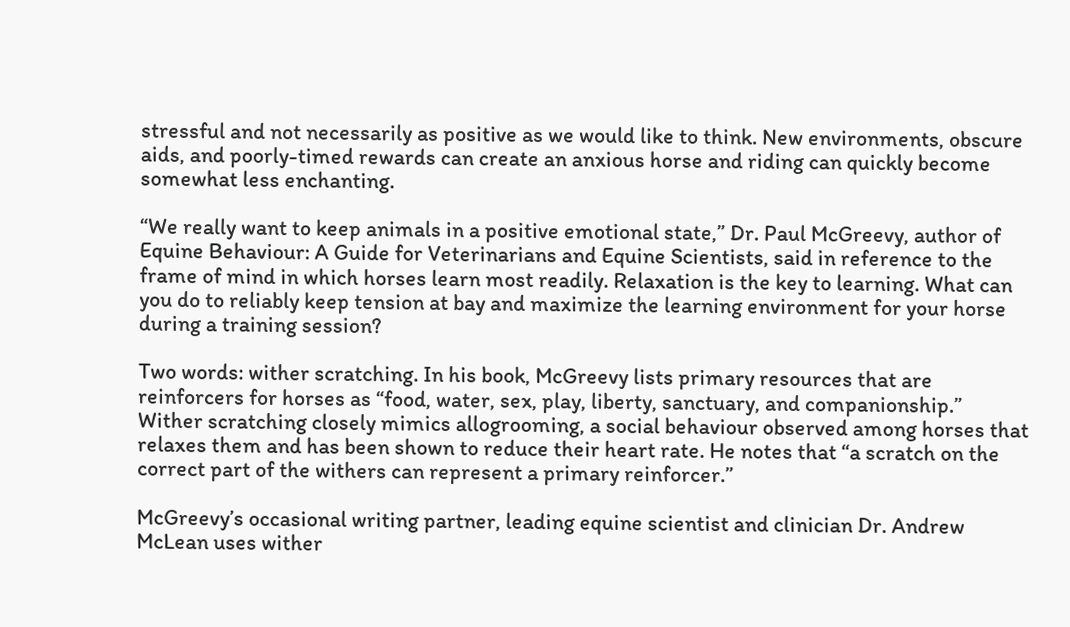stressful and not necessarily as positive as we would like to think. New environments, obscure aids, and poorly-timed rewards can create an anxious horse and riding can quickly become somewhat less enchanting.

“We really want to keep animals in a positive emotional state,” Dr. Paul McGreevy, author of Equine Behaviour: A Guide for Veterinarians and Equine Scientists, said in reference to the frame of mind in which horses learn most readily. Relaxation is the key to learning. What can you do to reliably keep tension at bay and maximize the learning environment for your horse during a training session?

Two words: wither scratching. In his book, McGreevy lists primary resources that are reinforcers for horses as “food, water, sex, play, liberty, sanctuary, and companionship.” Wither scratching closely mimics allogrooming, a social behaviour observed among horses that relaxes them and has been shown to reduce their heart rate. He notes that “a scratch on the correct part of the withers can represent a primary reinforcer.”

McGreevy’s occasional writing partner, leading equine scientist and clinician Dr. Andrew McLean uses wither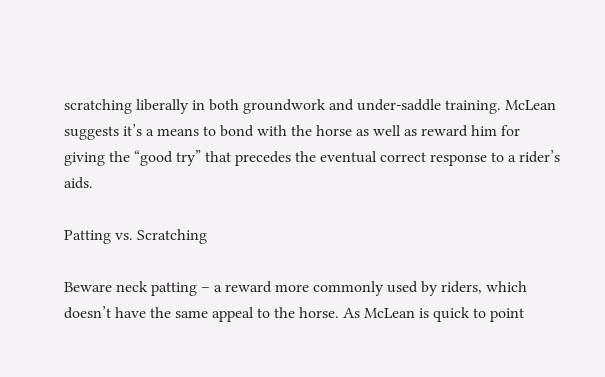scratching liberally in both groundwork and under-saddle training. McLean suggests it’s a means to bond with the horse as well as reward him for giving the “good try” that precedes the eventual correct response to a rider’s aids.

Patting vs. Scratching

Beware neck patting – a reward more commonly used by riders, which doesn’t have the same appeal to the horse. As McLean is quick to point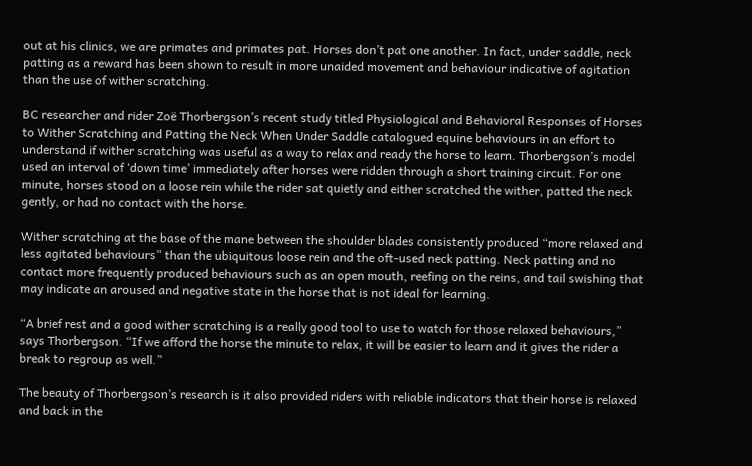out at his clinics, we are primates and primates pat. Horses don’t pat one another. In fact, under saddle, neck patting as a reward has been shown to result in more unaided movement and behaviour indicative of agitation than the use of wither scratching.

BC researcher and rider Zoë Thorbergson’s recent study titled Physiological and Behavioral Responses of Horses to Wither Scratching and Patting the Neck When Under Saddle catalogued equine behaviours in an effort to understand if wither scratching was useful as a way to relax and ready the horse to learn. Thorbergson’s model used an interval of ‘down time’ immediately after horses were ridden through a short training circuit. For one minute, horses stood on a loose rein while the rider sat quietly and either scratched the wither, patted the neck gently, or had no contact with the horse.

Wither scratching at the base of the mane between the shoulder blades consistently produced “more relaxed and less agitated behaviours” than the ubiquitous loose rein and the oft-used neck patting. Neck patting and no contact more frequently produced behaviours such as an open mouth, reefing on the reins, and tail swishing that may indicate an aroused and negative state in the horse that is not ideal for learning.

“A brief rest and a good wither scratching is a really good tool to use to watch for those relaxed behaviours,” says Thorbergson. “If we afford the horse the minute to relax, it will be easier to learn and it gives the rider a break to regroup as well.”

The beauty of Thorbergson’s research is it also provided riders with reliable indicators that their horse is relaxed and back in the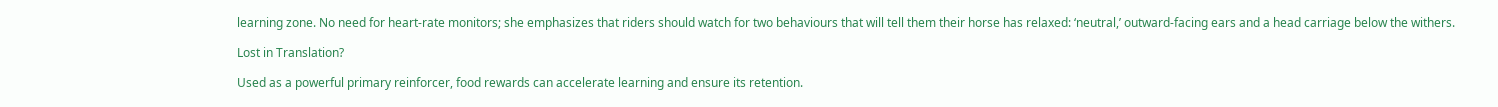learning zone. No need for heart-rate monitors; she emphasizes that riders should watch for two behaviours that will tell them their horse has relaxed: ‘neutral,’ outward-facing ears and a head carriage below the withers.

Lost in Translation?

Used as a powerful primary reinforcer, food rewards can accelerate learning and ensure its retention.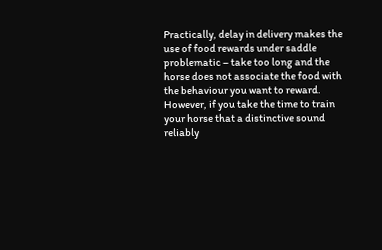Practically, delay in delivery makes the use of food rewards under saddle problematic – take too long and the horse does not associate the food with the behaviour you want to reward. However, if you take the time to train your horse that a distinctive sound reliably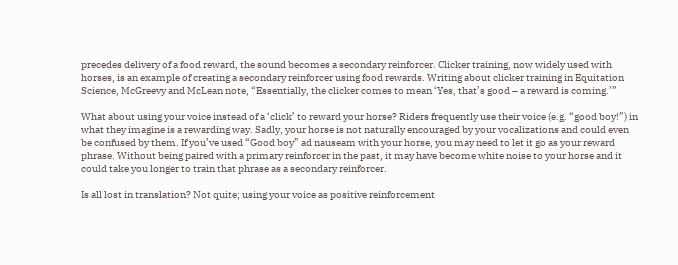precedes delivery of a food reward, the sound becomes a secondary reinforcer. Clicker training, now widely used with horses, is an example of creating a secondary reinforcer using food rewards. Writing about clicker training in Equitation Science, McGreevy and McLean note, “Essentially, the clicker comes to mean ‘Yes, that’s good – a reward is coming.’”

What about using your voice instead of a ‘click’ to reward your horse? Riders frequently use their voice (e.g. “good boy!”) in what they imagine is a rewarding way. Sadly, your horse is not naturally encouraged by your vocalizations and could even be confused by them. If you’ve used “Good boy” ad nauseam with your horse, you may need to let it go as your reward phrase. Without being paired with a primary reinforcer in the past, it may have become white noise to your horse and it could take you longer to train that phrase as a secondary reinforcer.

Is all lost in translation? Not quite; using your voice as positive reinforcement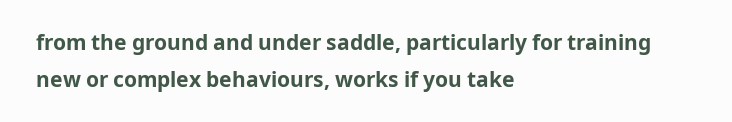from the ground and under saddle, particularly for training new or complex behaviours, works if you take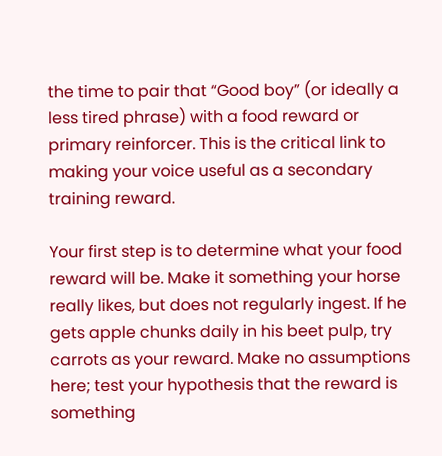the time to pair that “Good boy” (or ideally a less tired phrase) with a food reward or primary reinforcer. This is the critical link to making your voice useful as a secondary training reward.

Your first step is to determine what your food reward will be. Make it something your horse really likes, but does not regularly ingest. If he gets apple chunks daily in his beet pulp, try carrots as your reward. Make no assumptions here; test your hypothesis that the reward is something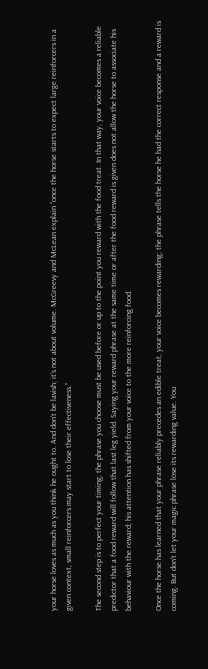your horse loves as much as you think he ought to. And don’t be lavish; it’s not about volume. McGreevy and McLean explain “once the horse starts to expect large reinforcers in a given context, small reinforcers may start to lose their effectiveness.”

The second step is to perfect your timing; the phrase you choose must be used before or up to the point you reward with the food treat. In that way, your voice becomes a reliable predictor that a food reward will follow that last leg yield. Saying your reward phrase at the same time or after the food reward is given does not allow the horse to associate his behaviour with the reward; his attention has shifted from your voice to the more reinforcing food.

Once the horse has learned that your phrase reliably precedes an edible treat, your voice becomes rewarding; the phrase tells the horse he had the correct response and a reward is coming. But don’t let your magic phrase lose its rewarding value. You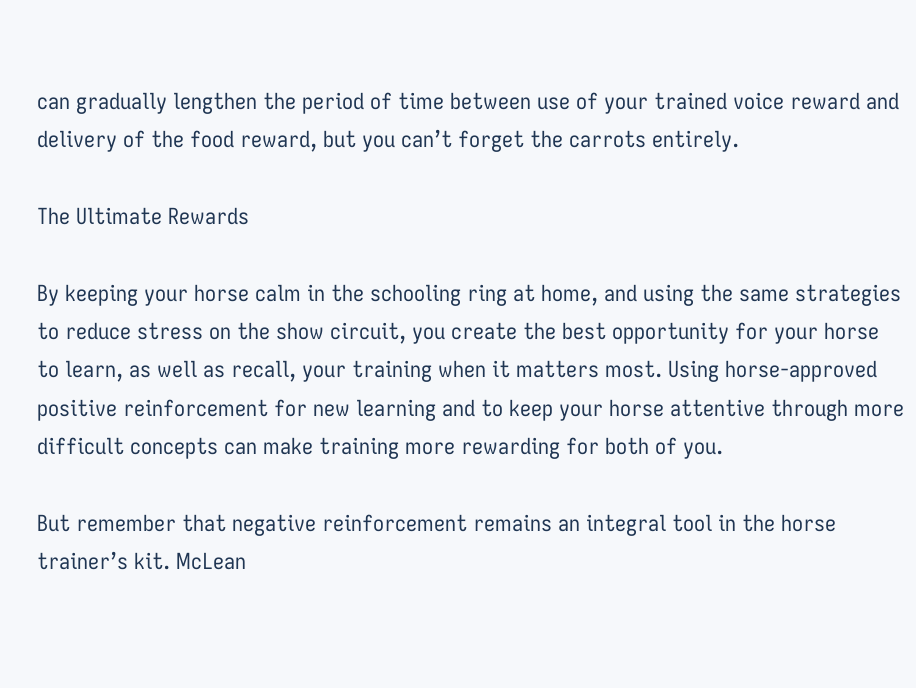can gradually lengthen the period of time between use of your trained voice reward and delivery of the food reward, but you can’t forget the carrots entirely.

The Ultimate Rewards

By keeping your horse calm in the schooling ring at home, and using the same strategies to reduce stress on the show circuit, you create the best opportunity for your horse to learn, as well as recall, your training when it matters most. Using horse-approved positive reinforcement for new learning and to keep your horse attentive through more difficult concepts can make training more rewarding for both of you.

But remember that negative reinforcement remains an integral tool in the horse trainer’s kit. McLean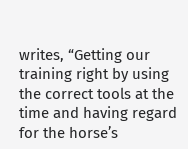writes, “Getting our training right by using the correct tools at the time and having regard for the horse’s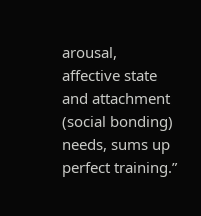arousal, affective state and attachment (social bonding) needs, sums up perfect training.”